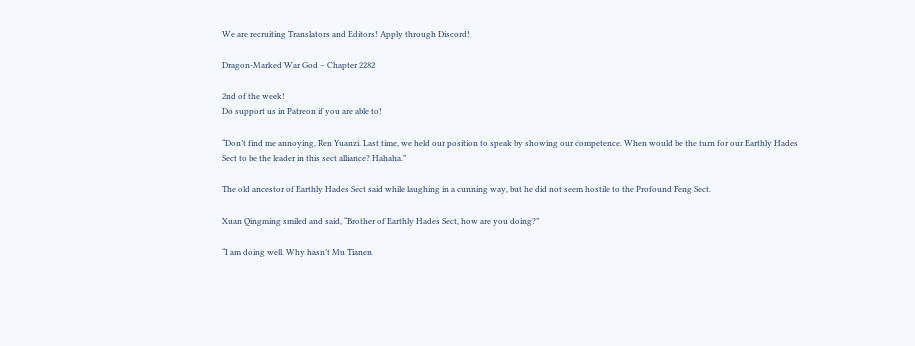We are recruiting Translators and Editors! Apply through Discord!

Dragon-Marked War God – Chapter 2282

2nd of the week!
Do support us in Patreon if you are able to!

“Don’t find me annoying, Ren Yuanzi. Last time, we held our position to speak by showing our competence. When would be the turn for our Earthly Hades Sect to be the leader in this sect alliance? Hahaha.”

The old ancestor of Earthly Hades Sect said while laughing in a cunning way, but he did not seem hostile to the Profound Feng Sect.

Xuan Qingming smiled and said, “Brother of Earthly Hades Sect, how are you doing?”

“I am doing well. Why hasn’t Mu Tianen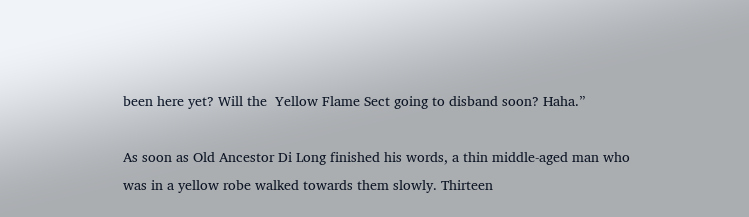been here yet? Will the  Yellow Flame Sect going to disband soon? Haha.”

As soon as Old Ancestor Di Long finished his words, a thin middle-aged man who was in a yellow robe walked towards them slowly. Thirteen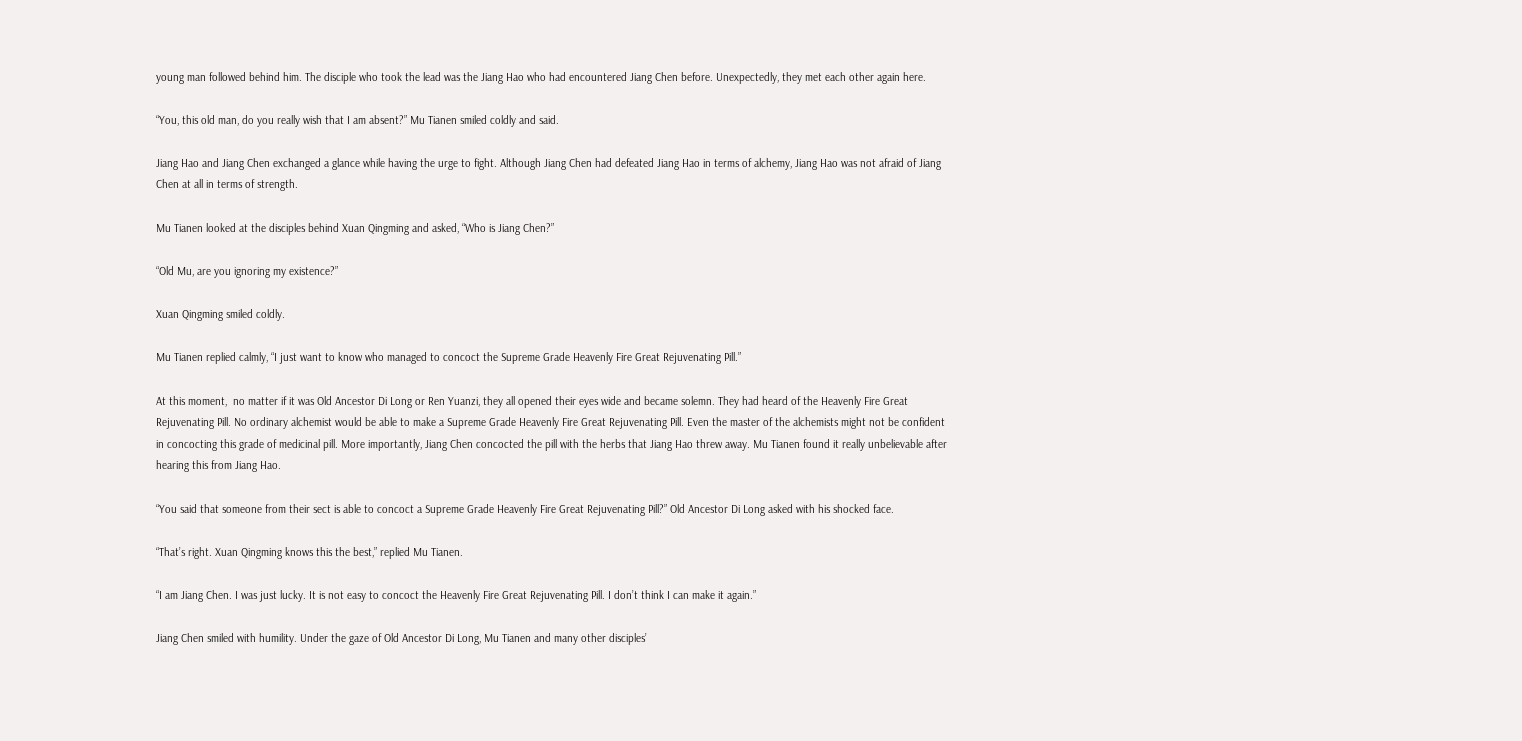young man followed behind him. The disciple who took the lead was the Jiang Hao who had encountered Jiang Chen before. Unexpectedly, they met each other again here.

“You, this old man, do you really wish that I am absent?” Mu Tianen smiled coldly and said.

Jiang Hao and Jiang Chen exchanged a glance while having the urge to fight. Although Jiang Chen had defeated Jiang Hao in terms of alchemy, Jiang Hao was not afraid of Jiang Chen at all in terms of strength.

Mu Tianen looked at the disciples behind Xuan Qingming and asked, “Who is Jiang Chen?”

“Old Mu, are you ignoring my existence?”

Xuan Qingming smiled coldly.

Mu Tianen replied calmly, “I just want to know who managed to concoct the Supreme Grade Heavenly Fire Great Rejuvenating Pill.”

At this moment,  no matter if it was Old Ancestor Di Long or Ren Yuanzi, they all opened their eyes wide and became solemn. They had heard of the Heavenly Fire Great Rejuvenating Pill. No ordinary alchemist would be able to make a Supreme Grade Heavenly Fire Great Rejuvenating Pill. Even the master of the alchemists might not be confident in concocting this grade of medicinal pill. More importantly, Jiang Chen concocted the pill with the herbs that Jiang Hao threw away. Mu Tianen found it really unbelievable after hearing this from Jiang Hao.

“You said that someone from their sect is able to concoct a Supreme Grade Heavenly Fire Great Rejuvenating Pill?” Old Ancestor Di Long asked with his shocked face.

“That’s right. Xuan Qingming knows this the best,” replied Mu Tianen.

“I am Jiang Chen. I was just lucky. It is not easy to concoct the Heavenly Fire Great Rejuvenating Pill. I don’t think I can make it again.”

Jiang Chen smiled with humility. Under the gaze of Old Ancestor Di Long, Mu Tianen and many other disciples’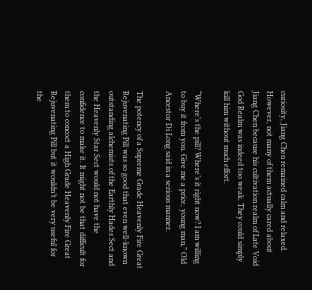curiosity, Jiang Chen remained calm and relaxed. However, not many of them actually cared about Jiang Chen because his cultivation realm of Late Void God Realm was indeed too weak. They could simply kill him without much effort.

“Where’s the pill? Where’s it right now? I am willing to buy it from you. Give me a price, young man,” Old Ancestor Di Long said in a serious manner.

The potency of a Supreme Grade Heavenly Fire Great Rejuvenating Pill was so good that even well-known outstanding alchemists of the Earthly Hades Sect and the Heavenly Star Sect would not have the confidence to make it. It might not be that difficult for them to concoct a High Grade Heavenly Fire Great Rejuvenating Pill but it wouldn’t be very useful for the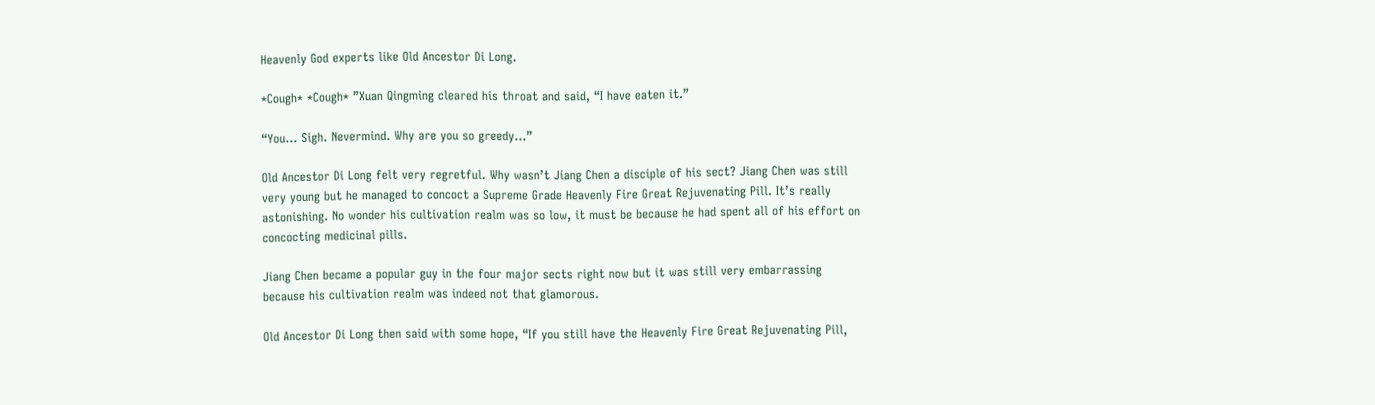Heavenly God experts like Old Ancestor Di Long.

*Cough* *Cough* ”Xuan Qingming cleared his throat and said, “I have eaten it.”

“You… Sigh. Nevermind. Why are you so greedy…”

Old Ancestor Di Long felt very regretful. Why wasn’t Jiang Chen a disciple of his sect? Jiang Chen was still very young but he managed to concoct a Supreme Grade Heavenly Fire Great Rejuvenating Pill. It’s really astonishing. No wonder his cultivation realm was so low, it must be because he had spent all of his effort on concocting medicinal pills.

Jiang Chen became a popular guy in the four major sects right now but it was still very embarrassing because his cultivation realm was indeed not that glamorous.

Old Ancestor Di Long then said with some hope, “If you still have the Heavenly Fire Great Rejuvenating Pill,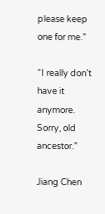please keep one for me.”

“I really don’t have it anymore. Sorry, old ancestor.”

Jiang Chen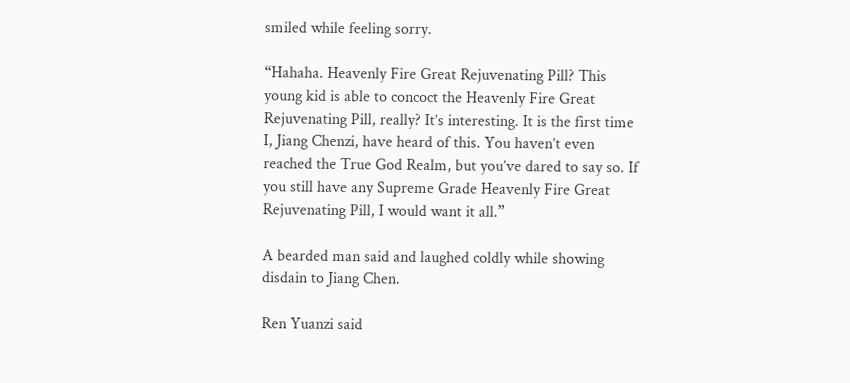smiled while feeling sorry.

“Hahaha. Heavenly Fire Great Rejuvenating Pill? This young kid is able to concoct the Heavenly Fire Great Rejuvenating Pill, really? It’s interesting. It is the first time I, Jiang Chenzi, have heard of this. You haven’t even reached the True God Realm, but you’ve dared to say so. If you still have any Supreme Grade Heavenly Fire Great Rejuvenating Pill, I would want it all.”

A bearded man said and laughed coldly while showing disdain to Jiang Chen.

Ren Yuanzi said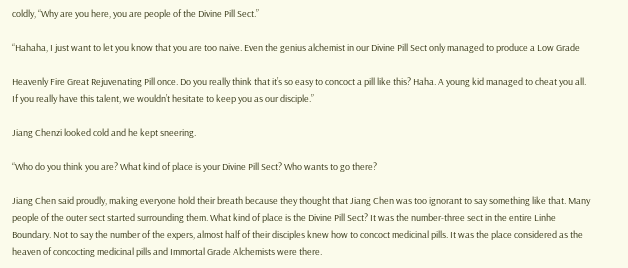coldly, “Why are you here, you are people of the Divine Pill Sect.”

“Hahaha, I just want to let you know that you are too naive. Even the genius alchemist in our Divine Pill Sect only managed to produce a Low Grade

Heavenly Fire Great Rejuvenating Pill once. Do you really think that it’s so easy to concoct a pill like this? Haha. A young kid managed to cheat you all. If you really have this talent, we wouldn’t hesitate to keep you as our disciple.”

Jiang Chenzi looked cold and he kept sneering.

“Who do you think you are? What kind of place is your Divine Pill Sect? Who wants to go there?

Jiang Chen said proudly, making everyone hold their breath because they thought that Jiang Chen was too ignorant to say something like that. Many people of the outer sect started surrounding them. What kind of place is the Divine Pill Sect? It was the number-three sect in the entire Linhe Boundary. Not to say the number of the expers, almost half of their disciples knew how to concoct medicinal pills. It was the place considered as the heaven of concocting medicinal pills and Immortal Grade Alchemists were there.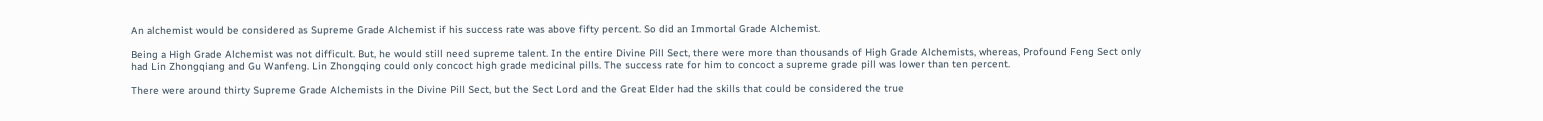An alchemist would be considered as Supreme Grade Alchemist if his success rate was above fifty percent. So did an Immortal Grade Alchemist.

Being a High Grade Alchemist was not difficult. But, he would still need supreme talent. In the entire Divine Pill Sect, there were more than thousands of High Grade Alchemists, whereas, Profound Feng Sect only had Lin Zhongqiang and Gu Wanfeng. Lin Zhongqing could only concoct high grade medicinal pills. The success rate for him to concoct a supreme grade pill was lower than ten percent.

There were around thirty Supreme Grade Alchemists in the Divine Pill Sect, but the Sect Lord and the Great Elder had the skills that could be considered the true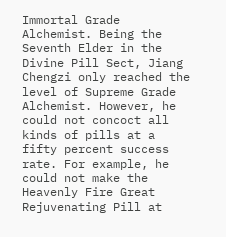Immortal Grade Alchemist. Being the Seventh Elder in the Divine Pill Sect, Jiang Chengzi only reached the level of Supreme Grade Alchemist. However, he could not concoct all kinds of pills at a fifty percent success rate. For example, he could not make the Heavenly Fire Great Rejuvenating Pill at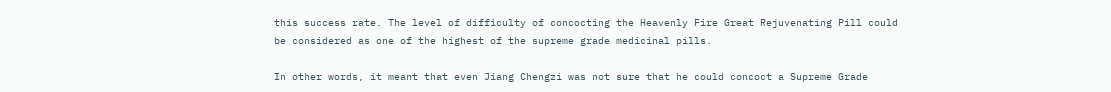this success rate. The level of difficulty of concocting the Heavenly Fire Great Rejuvenating Pill could be considered as one of the highest of the supreme grade medicinal pills.

In other words, it meant that even Jiang Chengzi was not sure that he could concoct a Supreme Grade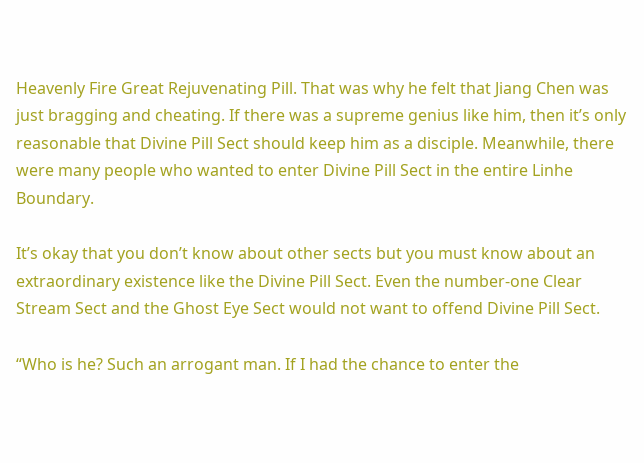Heavenly Fire Great Rejuvenating Pill. That was why he felt that Jiang Chen was just bragging and cheating. If there was a supreme genius like him, then it’s only reasonable that Divine Pill Sect should keep him as a disciple. Meanwhile, there were many people who wanted to enter Divine Pill Sect in the entire Linhe Boundary.

It’s okay that you don’t know about other sects but you must know about an extraordinary existence like the Divine Pill Sect. Even the number-one Clear Stream Sect and the Ghost Eye Sect would not want to offend Divine Pill Sect.

“Who is he? Such an arrogant man. If I had the chance to enter the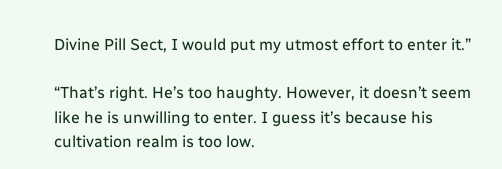Divine Pill Sect, I would put my utmost effort to enter it.”

“That’s right. He’s too haughty. However, it doesn’t seem like he is unwilling to enter. I guess it’s because his cultivation realm is too low.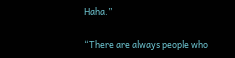Haha.”

“There are always people who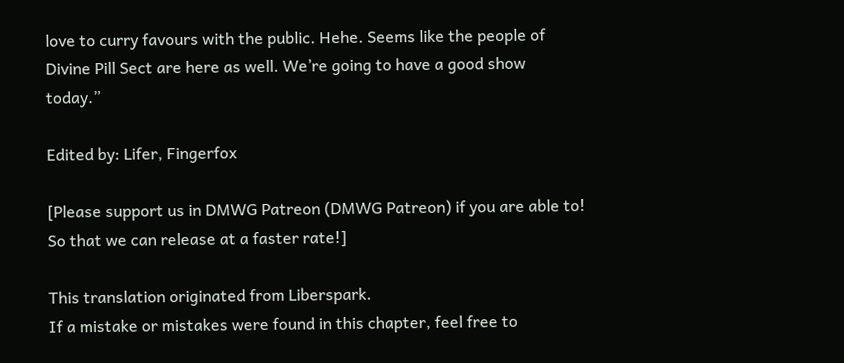love to curry favours with the public. Hehe. Seems like the people of Divine Pill Sect are here as well. We’re going to have a good show today.”

Edited by: Lifer, Fingerfox

[Please support us in DMWG Patreon (DMWG Patreon) if you are able to! So that we can release at a faster rate!]

This translation originated from Liberspark.
If a mistake or mistakes were found in this chapter, feel free to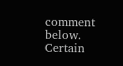comment below.
Certain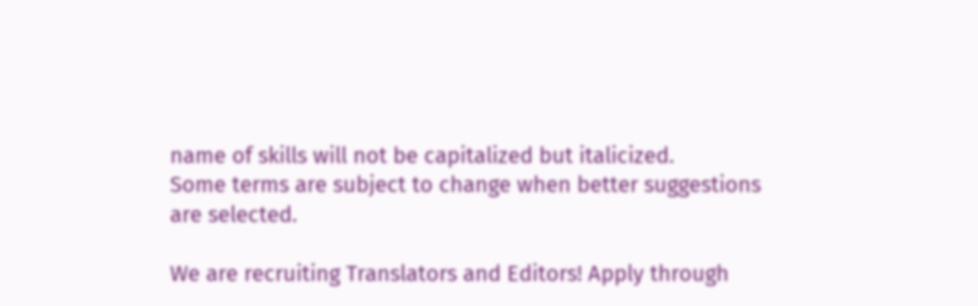name of skills will not be capitalized but italicized.
Some terms are subject to change when better suggestions are selected.

We are recruiting Translators and Editors! Apply through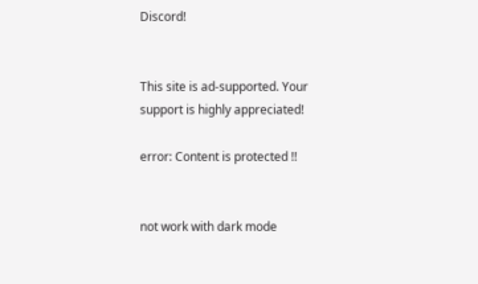Discord!


This site is ad-supported. Your support is highly appreciated!

error: Content is protected !!


not work with dark mode